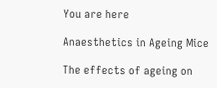You are here

Anaesthetics in Ageing Mice

The effects of ageing on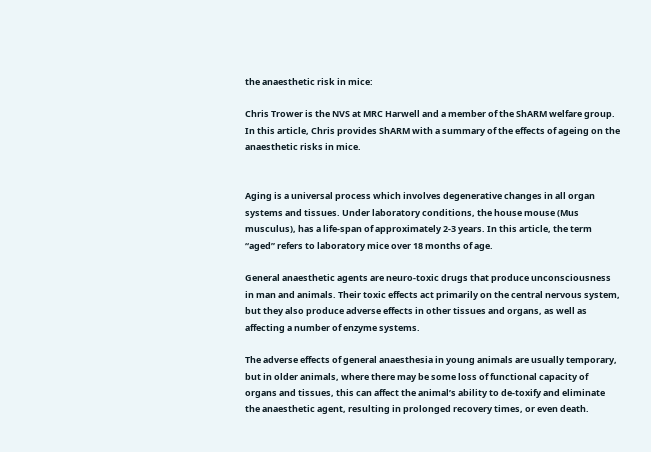the anaesthetic risk in mice:

Chris Trower is the NVS at MRC Harwell and a member of the ShARM welfare group. In this article, Chris provides ShARM with a summary of the effects of ageing on the anaesthetic risks in mice.


Aging is a universal process which involves degenerative changes in all organ systems and tissues. Under laboratory conditions, the house mouse (Mus musculus), has a life-span of approximately 2-3 years. In this article, the term “aged” refers to laboratory mice over 18 months of age.

General anaesthetic agents are neuro-toxic drugs that produce unconsciousness in man and animals. Their toxic effects act primarily on the central nervous system, but they also produce adverse effects in other tissues and organs, as well as affecting a number of enzyme systems.

The adverse effects of general anaesthesia in young animals are usually temporary, but in older animals, where there may be some loss of functional capacity of organs and tissues, this can affect the animal’s ability to de-toxify and eliminate the anaesthetic agent, resulting in prolonged recovery times, or even death.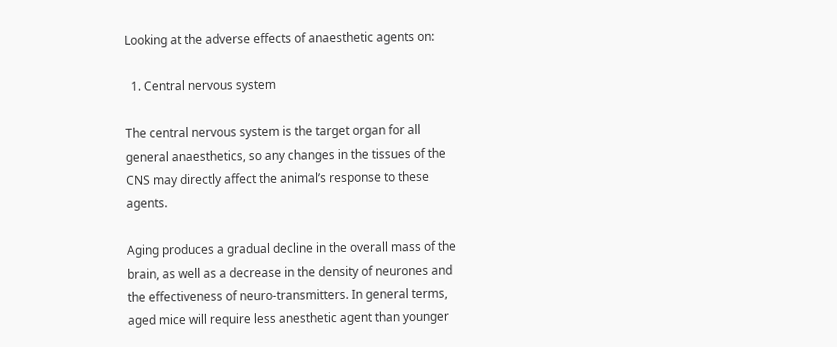Looking at the adverse effects of anaesthetic agents on:

  1. Central nervous system

The central nervous system is the target organ for all general anaesthetics, so any changes in the tissues of the CNS may directly affect the animal’s response to these agents.

Aging produces a gradual decline in the overall mass of the brain, as well as a decrease in the density of neurones and the effectiveness of neuro-transmitters. In general terms, aged mice will require less anesthetic agent than younger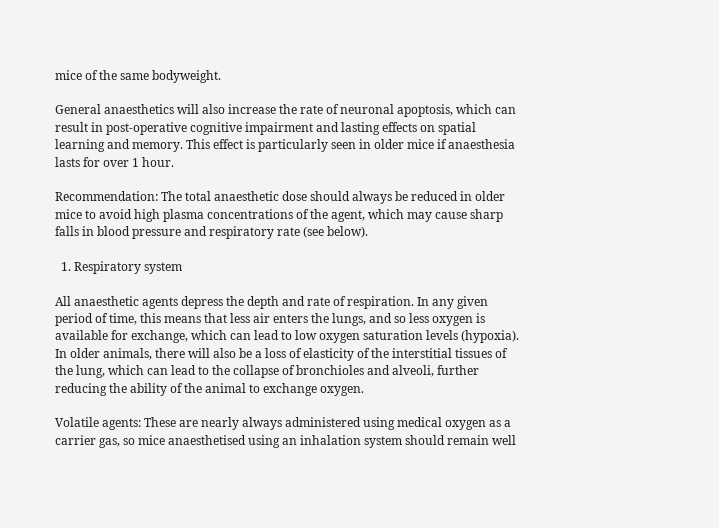mice of the same bodyweight.

General anaesthetics will also increase the rate of neuronal apoptosis, which can result in post-operative cognitive impairment and lasting effects on spatial learning and memory. This effect is particularly seen in older mice if anaesthesia lasts for over 1 hour.

Recommendation: The total anaesthetic dose should always be reduced in older mice to avoid high plasma concentrations of the agent, which may cause sharp falls in blood pressure and respiratory rate (see below).

  1. Respiratory system

All anaesthetic agents depress the depth and rate of respiration. In any given period of time, this means that less air enters the lungs, and so less oxygen is available for exchange, which can lead to low oxygen saturation levels (hypoxia). In older animals, there will also be a loss of elasticity of the interstitial tissues of the lung, which can lead to the collapse of bronchioles and alveoli, further reducing the ability of the animal to exchange oxygen.

Volatile agents: These are nearly always administered using medical oxygen as a carrier gas, so mice anaesthetised using an inhalation system should remain well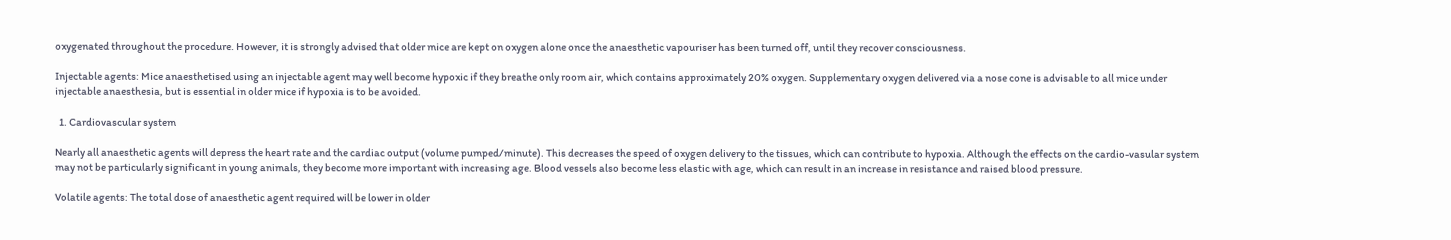oxygenated throughout the procedure. However, it is strongly advised that older mice are kept on oxygen alone once the anaesthetic vapouriser has been turned off, until they recover consciousness.

Injectable agents: Mice anaesthetised using an injectable agent may well become hypoxic if they breathe only room air, which contains approximately 20% oxygen. Supplementary oxygen delivered via a nose cone is advisable to all mice under injectable anaesthesia, but is essential in older mice if hypoxia is to be avoided.

  1. Cardiovascular system

Nearly all anaesthetic agents will depress the heart rate and the cardiac output (volume pumped/minute). This decreases the speed of oxygen delivery to the tissues, which can contribute to hypoxia. Although the effects on the cardio-vasular system may not be particularly significant in young animals, they become more important with increasing age. Blood vessels also become less elastic with age, which can result in an increase in resistance and raised blood pressure.

Volatile agents: The total dose of anaesthetic agent required will be lower in older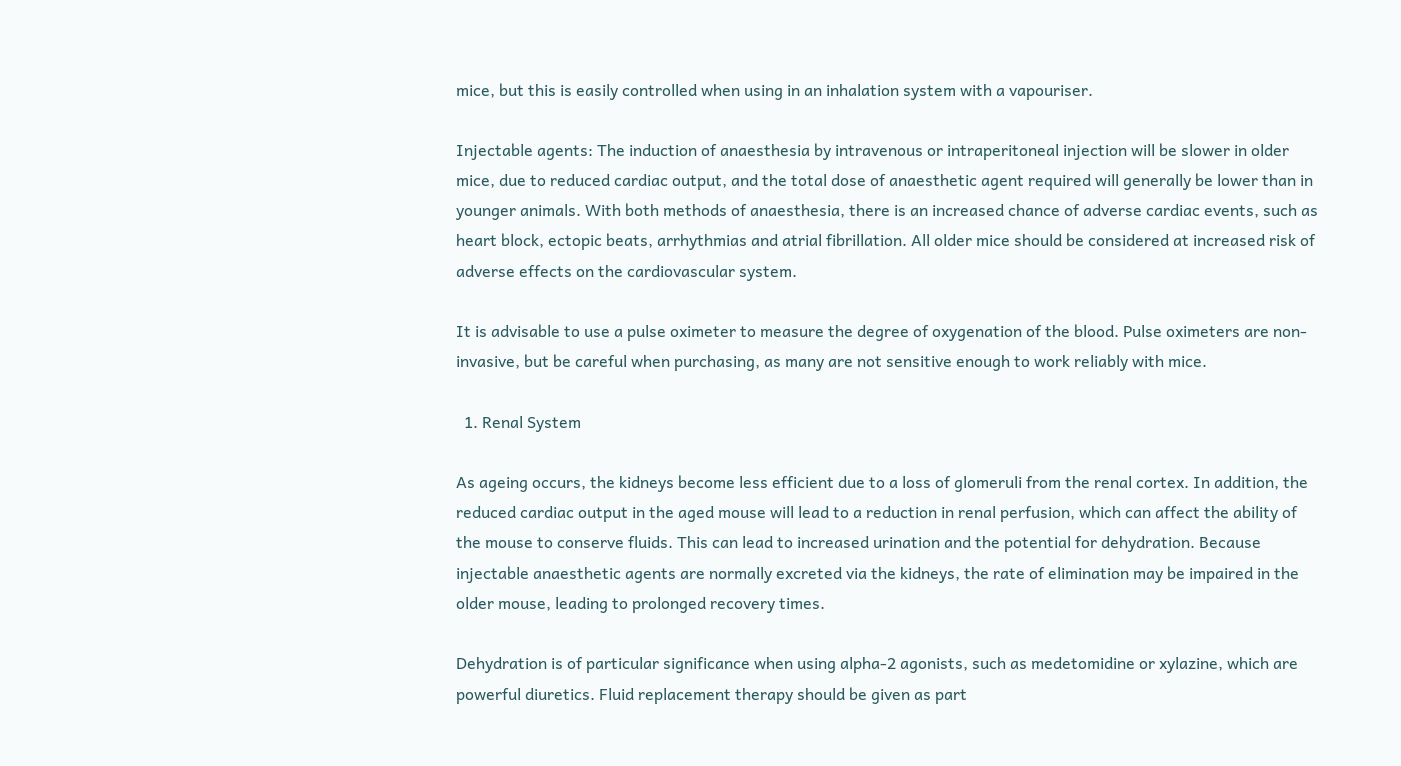mice, but this is easily controlled when using in an inhalation system with a vapouriser.

Injectable agents: The induction of anaesthesia by intravenous or intraperitoneal injection will be slower in older mice, due to reduced cardiac output, and the total dose of anaesthetic agent required will generally be lower than in younger animals. With both methods of anaesthesia, there is an increased chance of adverse cardiac events, such as heart block, ectopic beats, arrhythmias and atrial fibrillation. All older mice should be considered at increased risk of adverse effects on the cardiovascular system.

It is advisable to use a pulse oximeter to measure the degree of oxygenation of the blood. Pulse oximeters are non-invasive, but be careful when purchasing, as many are not sensitive enough to work reliably with mice.

  1. Renal System

As ageing occurs, the kidneys become less efficient due to a loss of glomeruli from the renal cortex. In addition, the reduced cardiac output in the aged mouse will lead to a reduction in renal perfusion, which can affect the ability of the mouse to conserve fluids. This can lead to increased urination and the potential for dehydration. Because injectable anaesthetic agents are normally excreted via the kidneys, the rate of elimination may be impaired in the older mouse, leading to prolonged recovery times.

Dehydration is of particular significance when using alpha-2 agonists, such as medetomidine or xylazine, which are powerful diuretics. Fluid replacement therapy should be given as part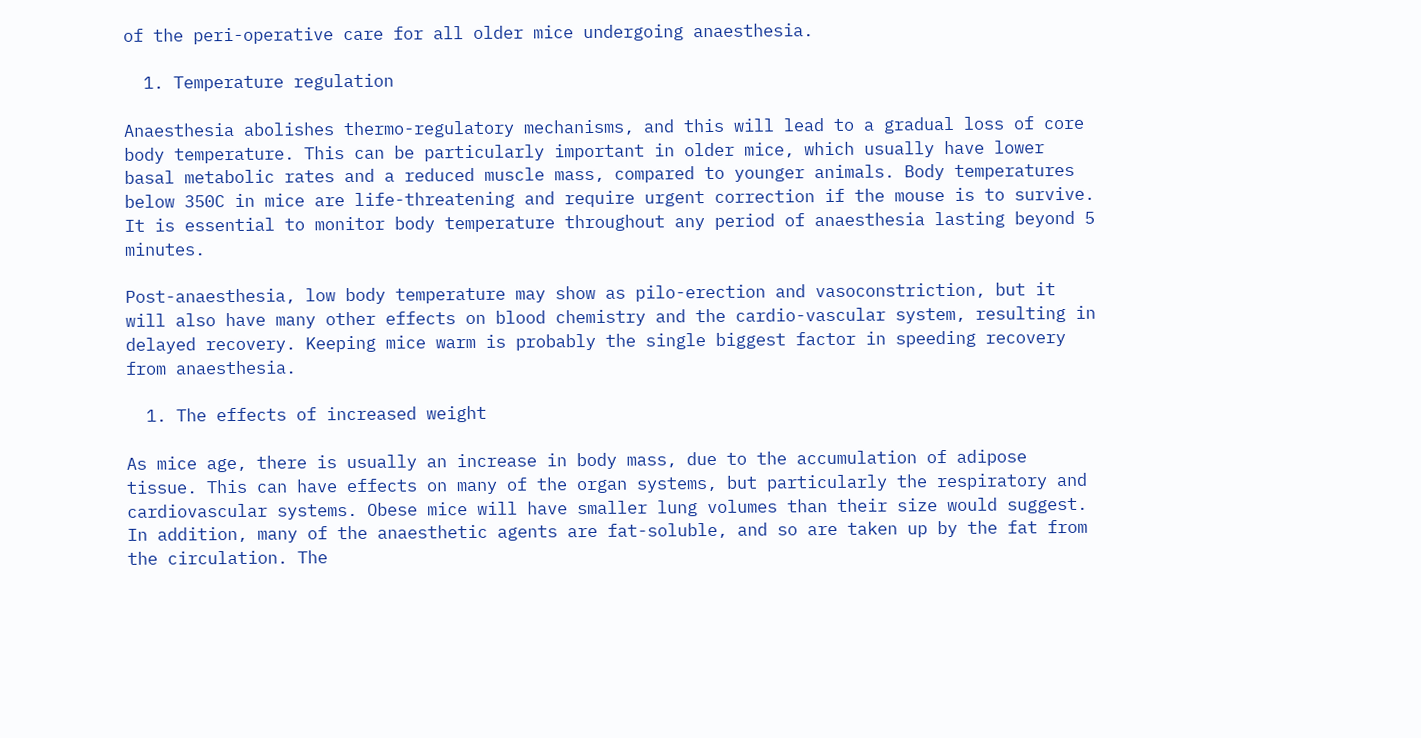of the peri-operative care for all older mice undergoing anaesthesia.

  1. Temperature regulation

Anaesthesia abolishes thermo-regulatory mechanisms, and this will lead to a gradual loss of core body temperature. This can be particularly important in older mice, which usually have lower basal metabolic rates and a reduced muscle mass, compared to younger animals. Body temperatures below 350C in mice are life-threatening and require urgent correction if the mouse is to survive. It is essential to monitor body temperature throughout any period of anaesthesia lasting beyond 5 minutes.

Post-anaesthesia, low body temperature may show as pilo-erection and vasoconstriction, but it will also have many other effects on blood chemistry and the cardio-vascular system, resulting in delayed recovery. Keeping mice warm is probably the single biggest factor in speeding recovery from anaesthesia.

  1. The effects of increased weight

As mice age, there is usually an increase in body mass, due to the accumulation of adipose tissue. This can have effects on many of the organ systems, but particularly the respiratory and cardiovascular systems. Obese mice will have smaller lung volumes than their size would suggest. In addition, many of the anaesthetic agents are fat-soluble, and so are taken up by the fat from the circulation. The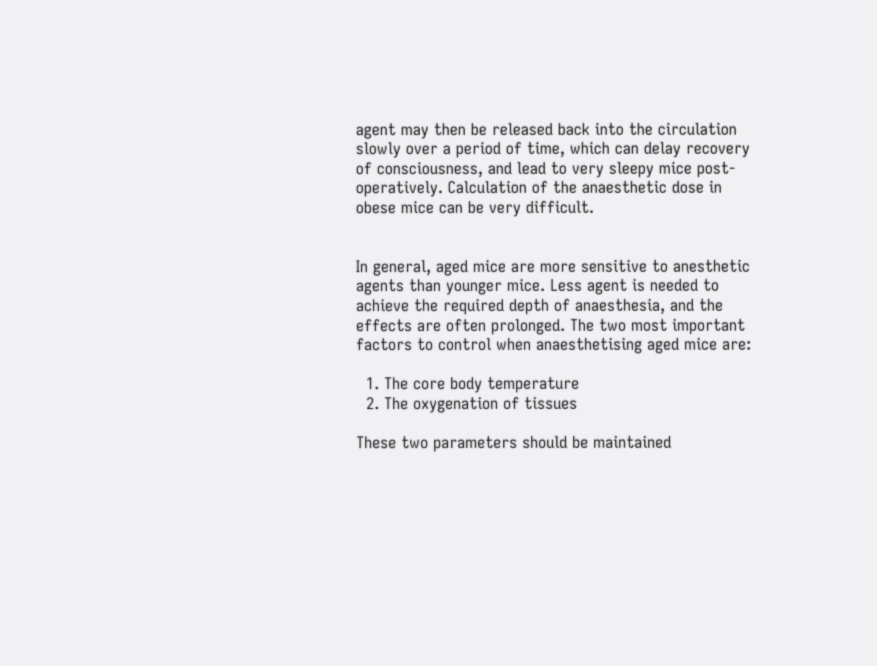agent may then be released back into the circulation slowly over a period of time, which can delay recovery of consciousness, and lead to very sleepy mice post-operatively. Calculation of the anaesthetic dose in obese mice can be very difficult.


In general, aged mice are more sensitive to anesthetic agents than younger mice. Less agent is needed to achieve the required depth of anaesthesia, and the effects are often prolonged. The two most important factors to control when anaesthetising aged mice are:

  1. The core body temperature
  2. The oxygenation of tissues

These two parameters should be maintained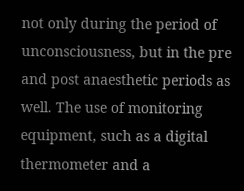not only during the period of unconsciousness, but in the pre and post anaesthetic periods as well. The use of monitoring equipment, such as a digital thermometer and a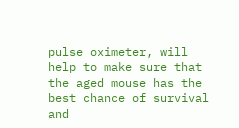pulse oximeter, will help to make sure that the aged mouse has the best chance of survival and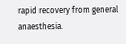rapid recovery from general anaesthesia.